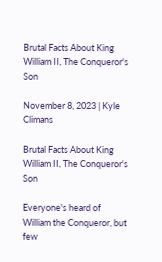Brutal Facts About King William II, The Conqueror's Son

November 8, 2023 | Kyle Climans

Brutal Facts About King William II, The Conqueror's Son

Everyone's heard of William the Conqueror, but few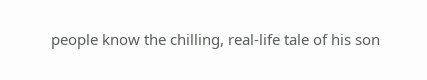people know the chilling, real-life tale of his son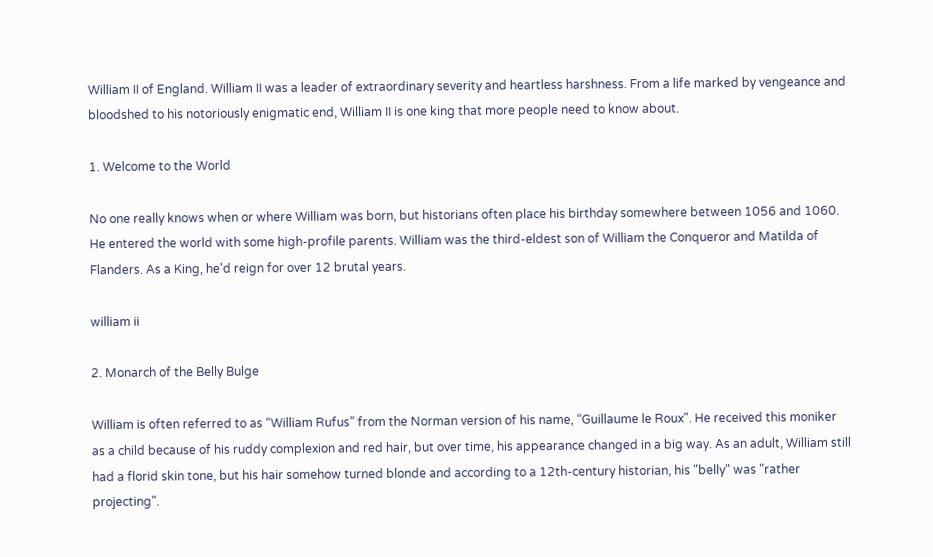William II of England. William II was a leader of extraordinary severity and heartless harshness. From a life marked by vengeance and bloodshed to his notoriously enigmatic end, William II is one king that more people need to know about.

1. Welcome to the World

No one really knows when or where William was born, but historians often place his birthday somewhere between 1056 and 1060. He entered the world with some high-profile parents. William was the third-eldest son of William the Conqueror and Matilda of Flanders. As a King, he'd reign for over 12 brutal years.

william ii

2. Monarch of the Belly Bulge

William is often referred to as “William Rufus” from the Norman version of his name, “Guillaume le Roux". He received this moniker as a child because of his ruddy complexion and red hair, but over time, his appearance changed in a big way. As an adult, William still had a florid skin tone, but his hair somehow turned blonde and according to a 12th-century historian, his "belly" was "rather projecting".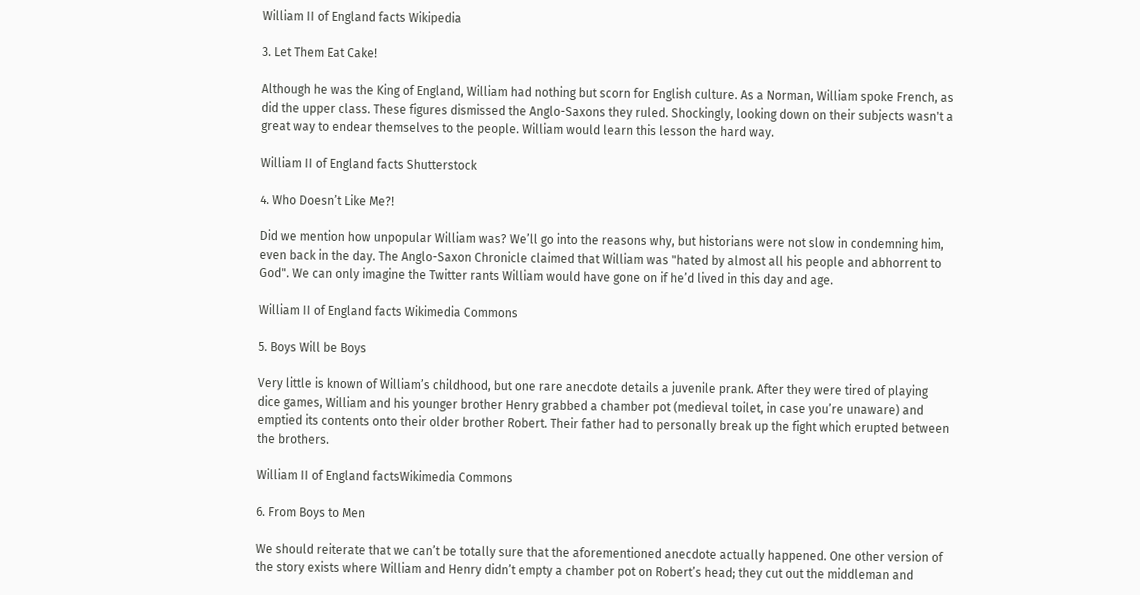William II of England facts Wikipedia

3. Let Them Eat Cake!

Although he was the King of England, William had nothing but scorn for English culture. As a Norman, William spoke French, as did the upper class. These figures dismissed the Anglo-Saxons they ruled. Shockingly, looking down on their subjects wasn't a great way to endear themselves to the people. William would learn this lesson the hard way.

William II of England facts Shutterstock

4. Who Doesn’t Like Me?!

Did we mention how unpopular William was? We’ll go into the reasons why, but historians were not slow in condemning him, even back in the day. The Anglo-Saxon Chronicle claimed that William was "hated by almost all his people and abhorrent to God". We can only imagine the Twitter rants William would have gone on if he’d lived in this day and age.

William II of England facts Wikimedia Commons

5. Boys Will be Boys

Very little is known of William’s childhood, but one rare anecdote details a juvenile prank. After they were tired of playing dice games, William and his younger brother Henry grabbed a chamber pot (medieval toilet, in case you’re unaware) and emptied its contents onto their older brother Robert. Their father had to personally break up the fight which erupted between the brothers.

William II of England factsWikimedia Commons

6. From Boys to Men

We should reiterate that we can’t be totally sure that the aforementioned anecdote actually happened. One other version of the story exists where William and Henry didn’t empty a chamber pot on Robert’s head; they cut out the middleman and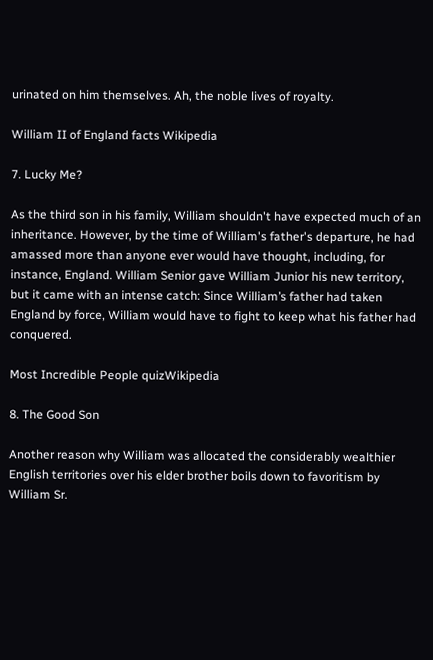urinated on him themselves. Ah, the noble lives of royalty.

William II of England facts Wikipedia

7. Lucky Me?

As the third son in his family, William shouldn't have expected much of an inheritance. However, by the time of William's father's departure, he had amassed more than anyone ever would have thought, including, for instance, England. William Senior gave William Junior his new territory, but it came with an intense catch: Since William’s father had taken England by force, William would have to fight to keep what his father had conquered.

Most Incredible People quizWikipedia

8. The Good Son

Another reason why William was allocated the considerably wealthier English territories over his elder brother boils down to favoritism by William Sr.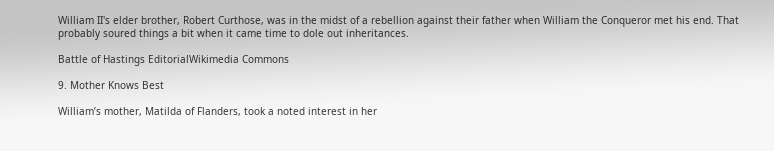William II's elder brother, Robert Curthose, was in the midst of a rebellion against their father when William the Conqueror met his end. That probably soured things a bit when it came time to dole out inheritances.

Battle of Hastings EditorialWikimedia Commons

9. Mother Knows Best

William’s mother, Matilda of Flanders, took a noted interest in her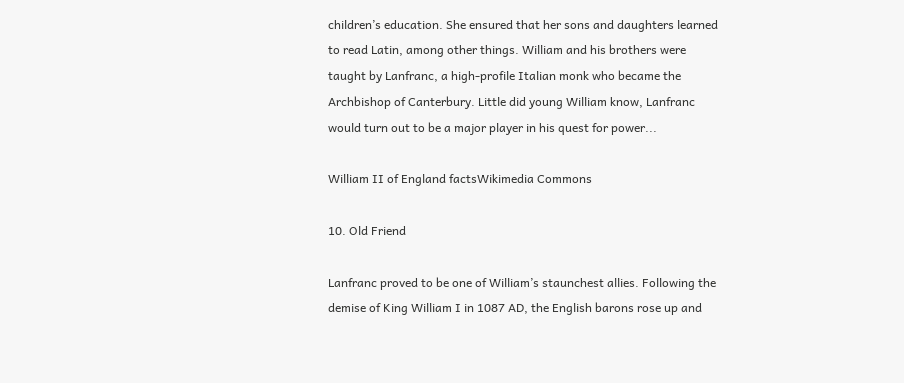children’s education. She ensured that her sons and daughters learned to read Latin, among other things. William and his brothers were taught by Lanfranc, a high-profile Italian monk who became the Archbishop of Canterbury. Little did young William know, Lanfranc would turn out to be a major player in his quest for power...

William II of England factsWikimedia Commons

10. Old Friend

Lanfranc proved to be one of William’s staunchest allies. Following the demise of King William I in 1087 AD, the English barons rose up and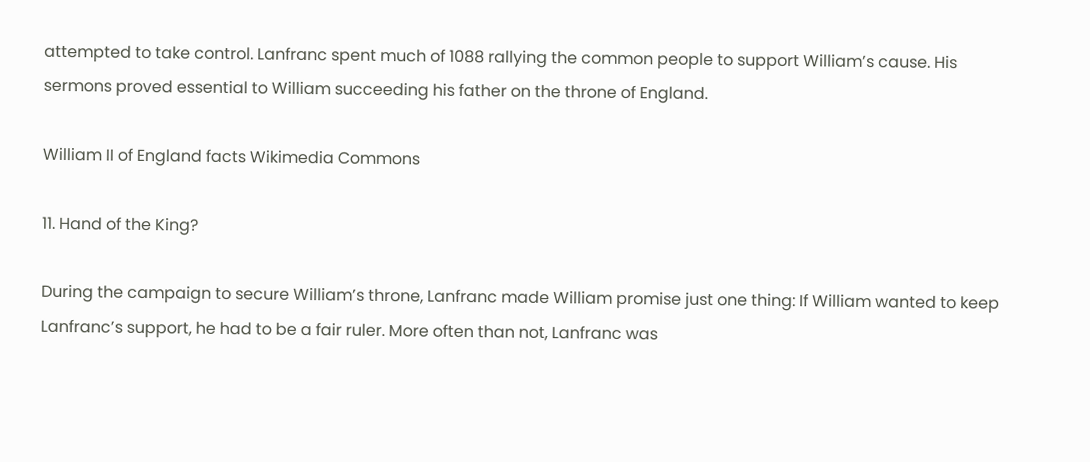attempted to take control. Lanfranc spent much of 1088 rallying the common people to support William’s cause. His sermons proved essential to William succeeding his father on the throne of England.

William II of England facts Wikimedia Commons

11. Hand of the King?

During the campaign to secure William’s throne, Lanfranc made William promise just one thing: If William wanted to keep Lanfranc’s support, he had to be a fair ruler. More often than not, Lanfranc was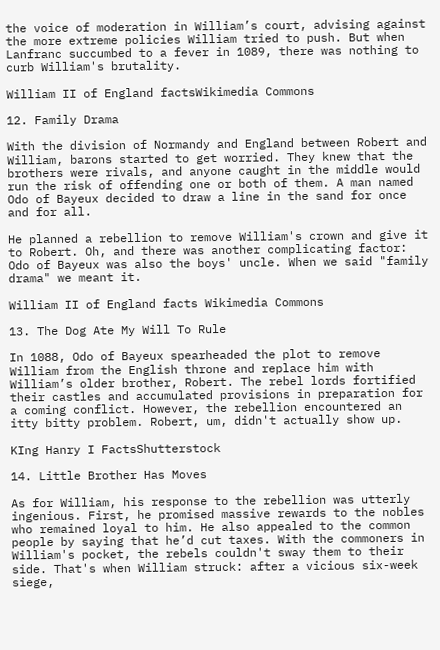the voice of moderation in William’s court, advising against the more extreme policies William tried to push. But when Lanfranc succumbed to a fever in 1089, there was nothing to curb William's brutality.

William II of England factsWikimedia Commons

12. Family Drama

With the division of Normandy and England between Robert and William, barons started to get worried. They knew that the brothers were rivals, and anyone caught in the middle would run the risk of offending one or both of them. A man named Odo of Bayeux decided to draw a line in the sand for once and for all.

He planned a rebellion to remove William's crown and give it to Robert. Oh, and there was another complicating factor: Odo of Bayeux was also the boys' uncle. When we said "family drama" we meant it.

William II of England facts Wikimedia Commons

13. The Dog Ate My Will To Rule

In 1088, Odo of Bayeux spearheaded the plot to remove William from the English throne and replace him with William’s older brother, Robert. The rebel lords fortified their castles and accumulated provisions in preparation for a coming conflict. However, the rebellion encountered an itty bitty problem. Robert, um, didn't actually show up.

KIng Hanry I FactsShutterstock

14. Little Brother Has Moves

As for William, his response to the rebellion was utterly ingenious. First, he promised massive rewards to the nobles who remained loyal to him. He also appealed to the common people by saying that he’d cut taxes. With the commoners in William's pocket, the rebels couldn't sway them to their side. That's when William struck: after a vicious six-week siege,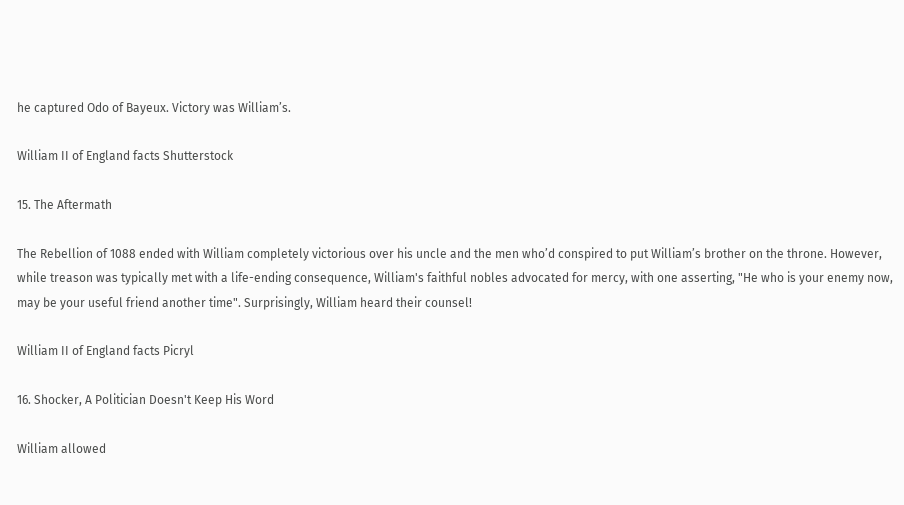he captured Odo of Bayeux. Victory was William’s.

William II of England facts Shutterstock

15. The Aftermath

The Rebellion of 1088 ended with William completely victorious over his uncle and the men who’d conspired to put William’s brother on the throne. However, while treason was typically met with a life-ending consequence, William's faithful nobles advocated for mercy, with one asserting, "He who is your enemy now, may be your useful friend another time". Surprisingly, William heard their counsel!

William II of England facts Picryl

16. Shocker, A Politician Doesn't Keep His Word

William allowed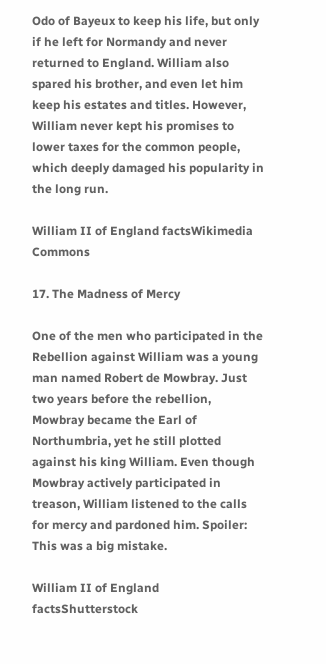Odo of Bayeux to keep his life, but only if he left for Normandy and never returned to England. William also spared his brother, and even let him keep his estates and titles. However, William never kept his promises to lower taxes for the common people, which deeply damaged his popularity in the long run.

William II of England factsWikimedia Commons

17. The Madness of Mercy

One of the men who participated in the Rebellion against William was a young man named Robert de Mowbray. Just two years before the rebellion, Mowbray became the Earl of Northumbria, yet he still plotted against his king William. Even though Mowbray actively participated in treason, William listened to the calls for mercy and pardoned him. Spoiler: This was a big mistake.

William II of England factsShutterstock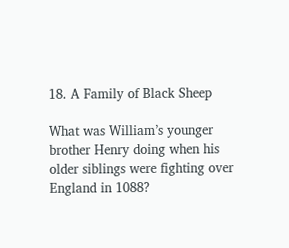18. A Family of Black Sheep

What was William’s younger brother Henry doing when his older siblings were fighting over England in 1088?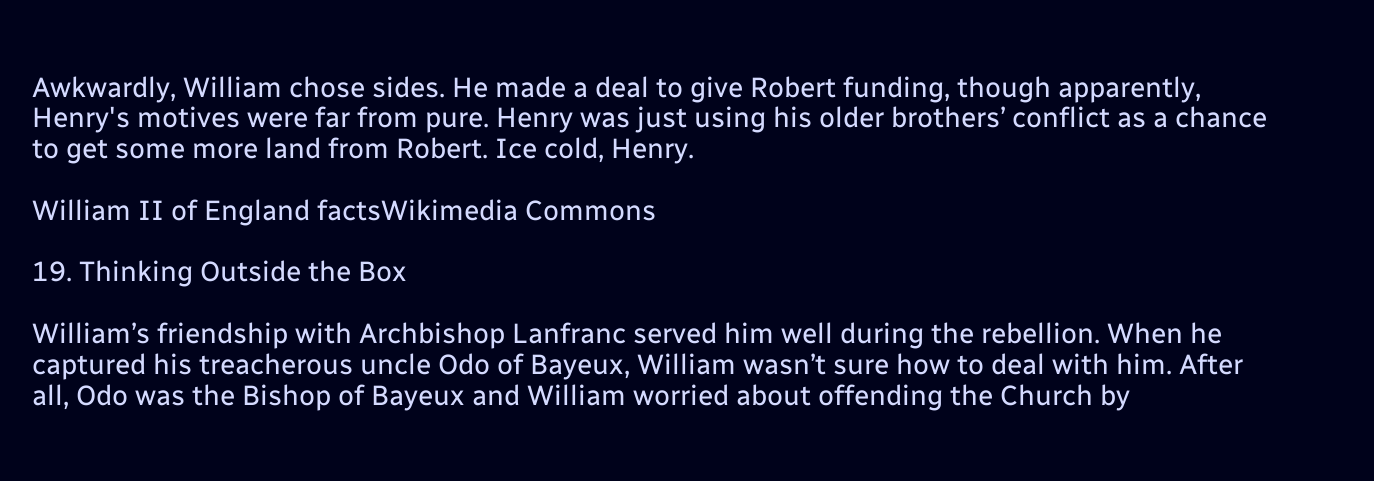Awkwardly, William chose sides. He made a deal to give Robert funding, though apparently, Henry's motives were far from pure. Henry was just using his older brothers’ conflict as a chance to get some more land from Robert. Ice cold, Henry.

William II of England factsWikimedia Commons

19. Thinking Outside the Box

William’s friendship with Archbishop Lanfranc served him well during the rebellion. When he captured his treacherous uncle Odo of Bayeux, William wasn’t sure how to deal with him. After all, Odo was the Bishop of Bayeux and William worried about offending the Church by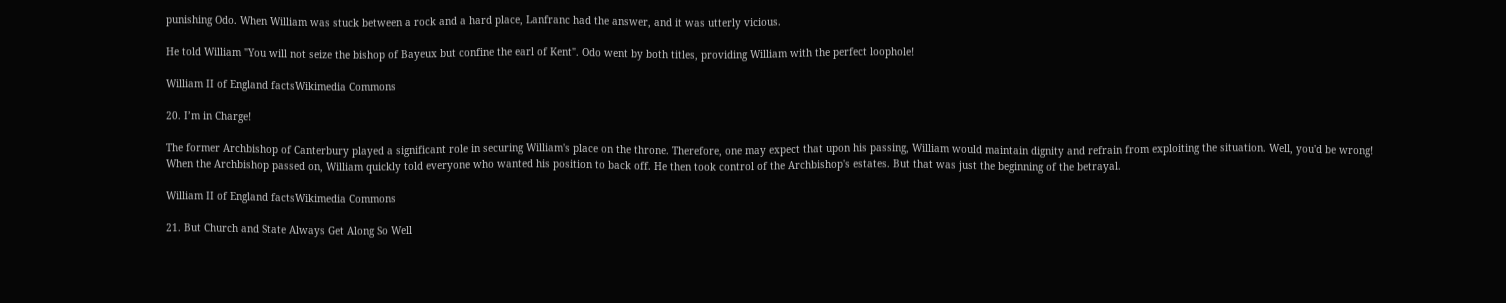punishing Odo. When William was stuck between a rock and a hard place, Lanfranc had the answer, and it was utterly vicious.

He told William "You will not seize the bishop of Bayeux but confine the earl of Kent". Odo went by both titles, providing William with the perfect loophole!

William II of England factsWikimedia Commons

20. I’m in Charge!

The former Archbishop of Canterbury played a significant role in securing William's place on the throne. Therefore, one may expect that upon his passing, William would maintain dignity and refrain from exploiting the situation. Well, you'd be wrong! When the Archbishop passed on, William quickly told everyone who wanted his position to back off. He then took control of the Archbishop's estates. But that was just the beginning of the betrayal.

William II of England factsWikimedia Commons

21. But Church and State Always Get Along So Well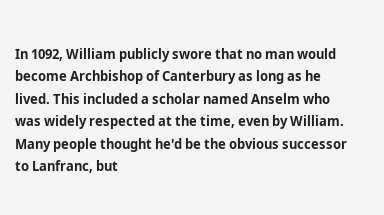In 1092, William publicly swore that no man would become Archbishop of Canterbury as long as he lived. This included a scholar named Anselm who was widely respected at the time, even by William. Many people thought he'd be the obvious successor to Lanfranc, but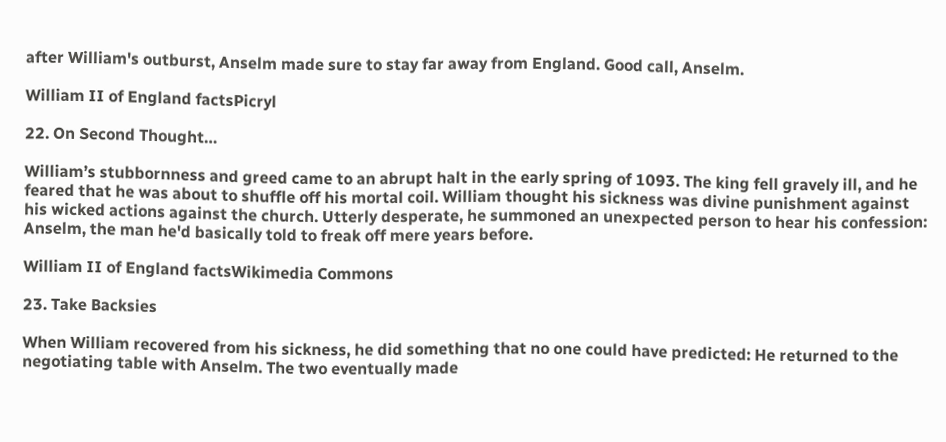after William's outburst, Anselm made sure to stay far away from England. Good call, Anselm.

William II of England factsPicryl

22. On Second Thought…

William’s stubbornness and greed came to an abrupt halt in the early spring of 1093. The king fell gravely ill, and he feared that he was about to shuffle off his mortal coil. William thought his sickness was divine punishment against his wicked actions against the church. Utterly desperate, he summoned an unexpected person to hear his confession: Anselm, the man he'd basically told to freak off mere years before.

William II of England factsWikimedia Commons

23. Take Backsies

When William recovered from his sickness, he did something that no one could have predicted: He returned to the negotiating table with Anselm. The two eventually made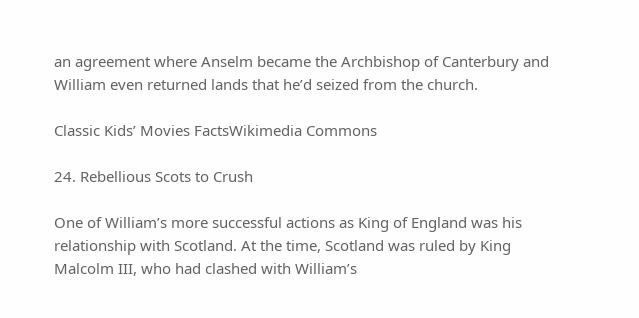an agreement where Anselm became the Archbishop of Canterbury and William even returned lands that he’d seized from the church.

Classic Kids’ Movies FactsWikimedia Commons

24. Rebellious Scots to Crush

One of William’s more successful actions as King of England was his relationship with Scotland. At the time, Scotland was ruled by King Malcolm III, who had clashed with William’s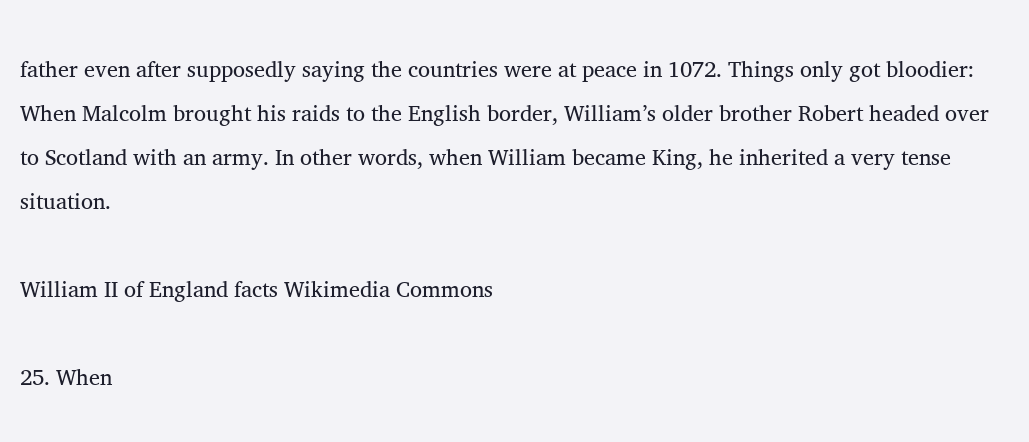father even after supposedly saying the countries were at peace in 1072. Things only got bloodier: When Malcolm brought his raids to the English border, William’s older brother Robert headed over to Scotland with an army. In other words, when William became King, he inherited a very tense situation.

William II of England facts Wikimedia Commons

25. When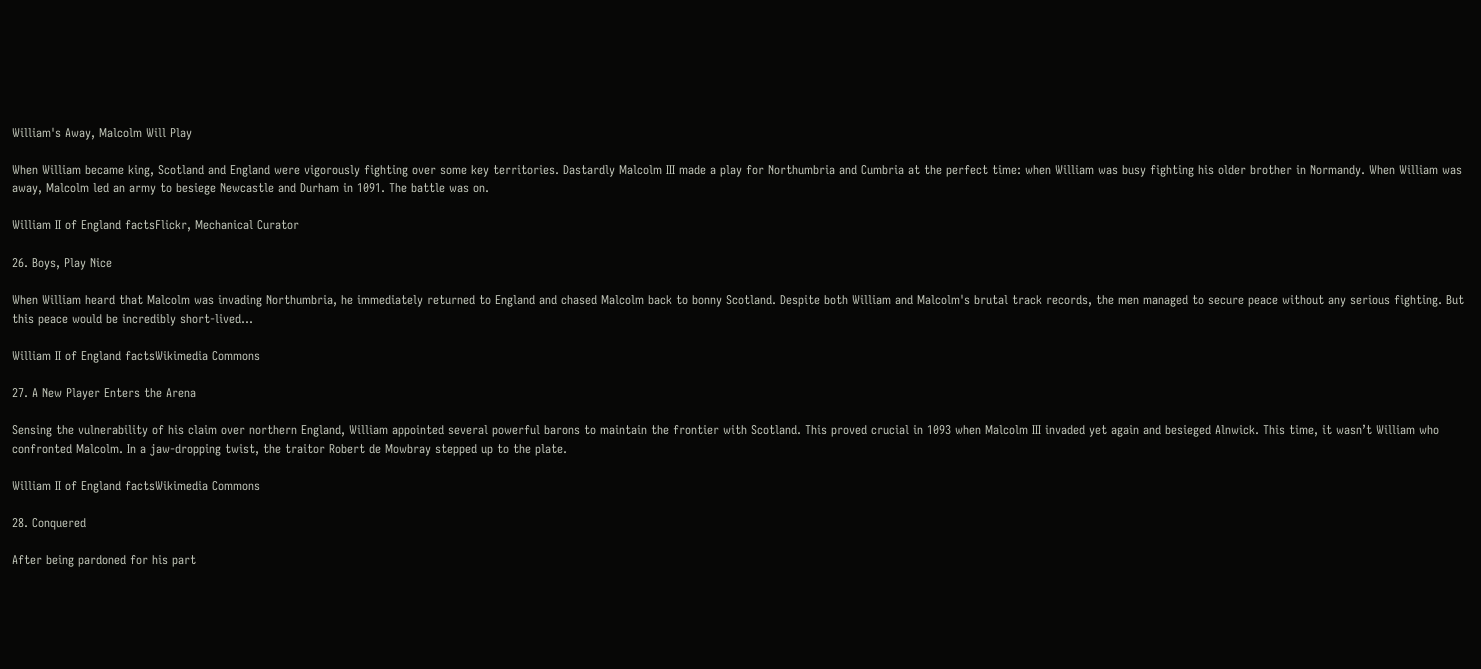William's Away, Malcolm Will Play

When William became king, Scotland and England were vigorously fighting over some key territories. Dastardly Malcolm III made a play for Northumbria and Cumbria at the perfect time: when William was busy fighting his older brother in Normandy. When William was away, Malcolm led an army to besiege Newcastle and Durham in 1091. The battle was on.

William II of England factsFlickr, Mechanical Curator

26. Boys, Play Nice

When William heard that Malcolm was invading Northumbria, he immediately returned to England and chased Malcolm back to bonny Scotland. Despite both William and Malcolm's brutal track records, the men managed to secure peace without any serious fighting. But this peace would be incredibly short-lived...

William II of England factsWikimedia Commons

27. A New Player Enters the Arena

Sensing the vulnerability of his claim over northern England, William appointed several powerful barons to maintain the frontier with Scotland. This proved crucial in 1093 when Malcolm III invaded yet again and besieged Alnwick. This time, it wasn’t William who confronted Malcolm. In a jaw-dropping twist, the traitor Robert de Mowbray stepped up to the plate.

William II of England factsWikimedia Commons

28. Conquered

After being pardoned for his part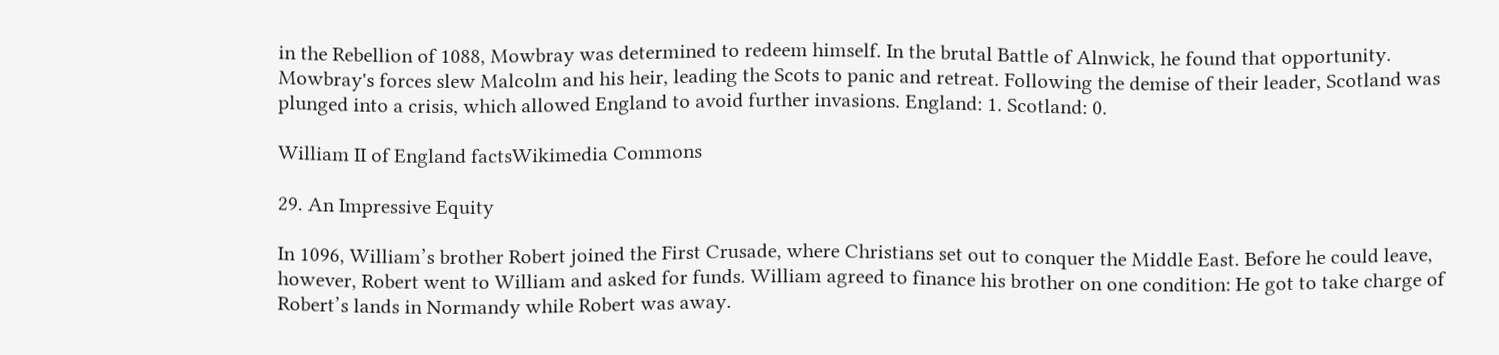in the Rebellion of 1088, Mowbray was determined to redeem himself. In the brutal Battle of Alnwick, he found that opportunity. Mowbray's forces slew Malcolm and his heir, leading the Scots to panic and retreat. Following the demise of their leader, Scotland was plunged into a crisis, which allowed England to avoid further invasions. England: 1. Scotland: 0.

William II of England factsWikimedia Commons

29. An Impressive Equity

In 1096, William’s brother Robert joined the First Crusade, where Christians set out to conquer the Middle East. Before he could leave, however, Robert went to William and asked for funds. William agreed to finance his brother on one condition: He got to take charge of Robert’s lands in Normandy while Robert was away.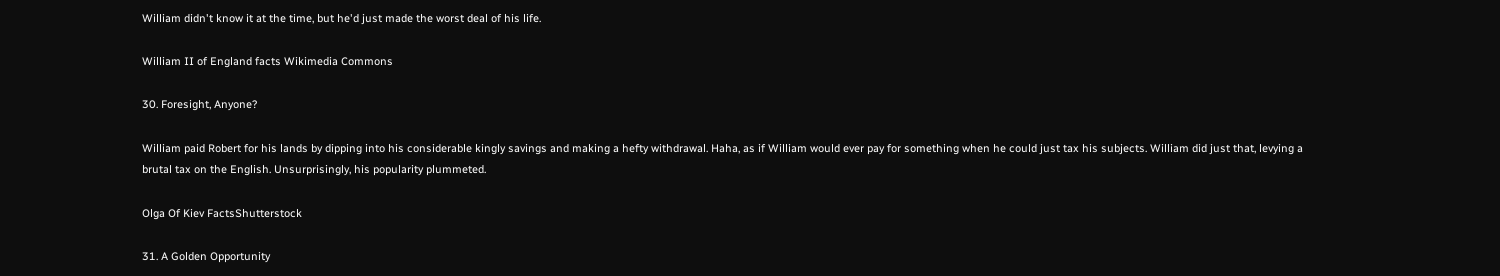William didn't know it at the time, but he'd just made the worst deal of his life.

William II of England facts Wikimedia Commons

30. Foresight, Anyone?

William paid Robert for his lands by dipping into his considerable kingly savings and making a hefty withdrawal. Haha, as if William would ever pay for something when he could just tax his subjects. William did just that, levying a brutal tax on the English. Unsurprisingly, his popularity plummeted.

Olga Of Kiev FactsShutterstock

31. A Golden Opportunity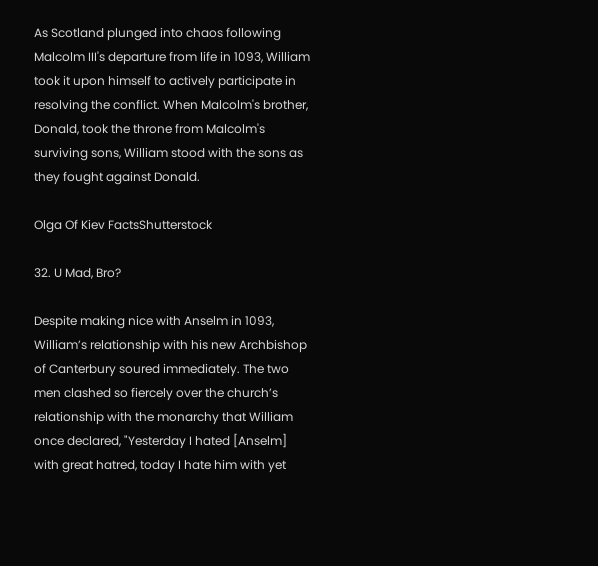As Scotland plunged into chaos following Malcolm III's departure from life in 1093, William took it upon himself to actively participate in resolving the conflict. When Malcolm's brother, Donald, took the throne from Malcolm's surviving sons, William stood with the sons as they fought against Donald.

Olga Of Kiev FactsShutterstock

32. U Mad, Bro?

Despite making nice with Anselm in 1093, William’s relationship with his new Archbishop of Canterbury soured immediately. The two men clashed so fiercely over the church’s relationship with the monarchy that William once declared, "Yesterday I hated [Anselm] with great hatred, today I hate him with yet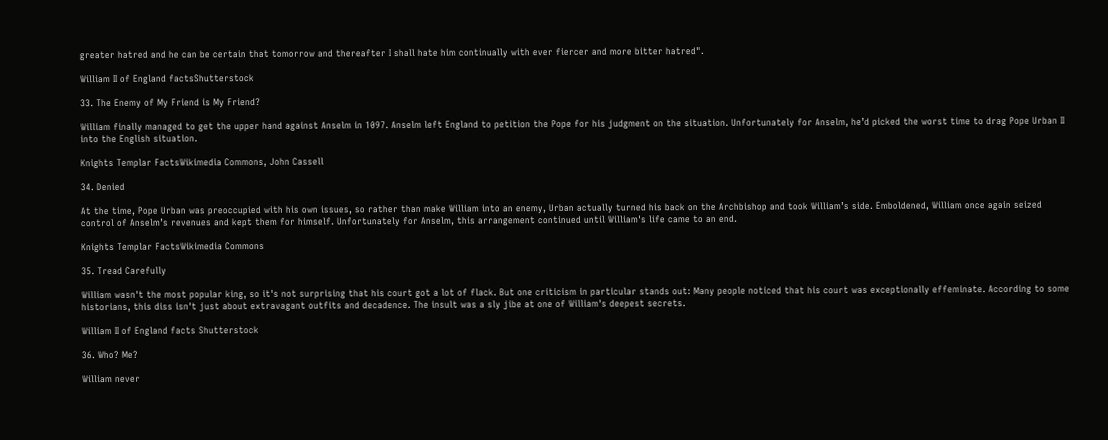greater hatred and he can be certain that tomorrow and thereafter I shall hate him continually with ever fiercer and more bitter hatred".

William II of England factsShutterstock

33. The Enemy of My Friend is My Friend?

William finally managed to get the upper hand against Anselm in 1097. Anselm left England to petition the Pope for his judgment on the situation. Unfortunately for Anselm, he’d picked the worst time to drag Pope Urban II into the English situation.

Knights Templar FactsWikimedia Commons, John Cassell

34. Denied

At the time, Pope Urban was preoccupied with his own issues, so rather than make William into an enemy, Urban actually turned his back on the Archbishop and took William’s side. Emboldened, William once again seized control of Anselm’s revenues and kept them for himself. Unfortunately for Anselm, this arrangement continued until William's life came to an end.

Knights Templar FactsWikimedia Commons

35. Tread Carefully

William wasn't the most popular king, so it's not surprising that his court got a lot of flack. But one criticism in particular stands out: Many people noticed that his court was exceptionally effeminate. According to some historians, this diss isn't just about extravagant outfits and decadence. The insult was a sly jibe at one of William's deepest secrets.

William II of England facts Shutterstock

36. Who? Me?

William never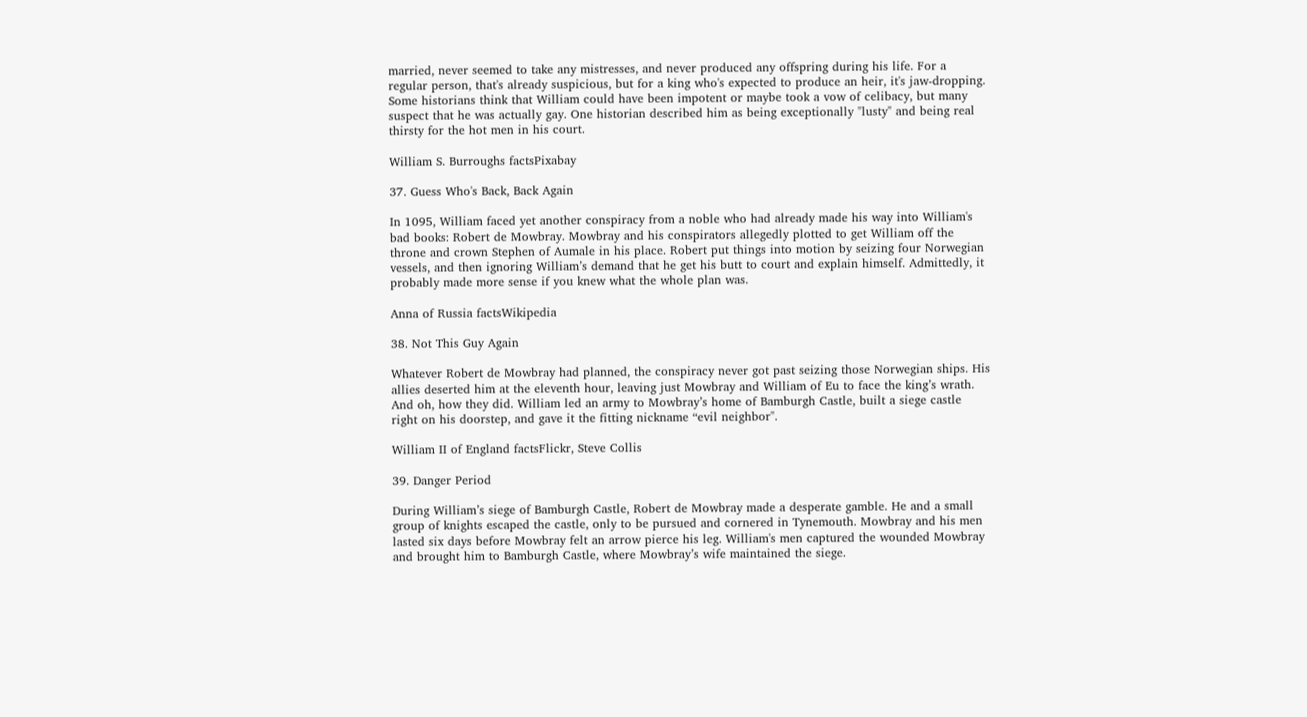married, never seemed to take any mistresses, and never produced any offspring during his life. For a regular person, that's already suspicious, but for a king who's expected to produce an heir, it's jaw-dropping. Some historians think that William could have been impotent or maybe took a vow of celibacy, but many suspect that he was actually gay. One historian described him as being exceptionally "lusty" and being real thirsty for the hot men in his court.

William S. Burroughs factsPixabay

37. Guess Who's Back, Back Again

In 1095, William faced yet another conspiracy from a noble who had already made his way into William's bad books: Robert de Mowbray. Mowbray and his conspirators allegedly plotted to get William off the throne and crown Stephen of Aumale in his place. Robert put things into motion by seizing four Norwegian vessels, and then ignoring William’s demand that he get his butt to court and explain himself. Admittedly, it probably made more sense if you knew what the whole plan was.

Anna of Russia factsWikipedia

38. Not This Guy Again

Whatever Robert de Mowbray had planned, the conspiracy never got past seizing those Norwegian ships. His allies deserted him at the eleventh hour, leaving just Mowbray and William of Eu to face the king’s wrath. And oh, how they did. William led an army to Mowbray’s home of Bamburgh Castle, built a siege castle right on his doorstep, and gave it the fitting nickname “evil neighbor".

William II of England factsFlickr, Steve Collis

39. Danger Period

During William’s siege of Bamburgh Castle, Robert de Mowbray made a desperate gamble. He and a small group of knights escaped the castle, only to be pursued and cornered in Tynemouth. Mowbray and his men lasted six days before Mowbray felt an arrow pierce his leg. William's men captured the wounded Mowbray and brought him to Bamburgh Castle, where Mowbray’s wife maintained the siege.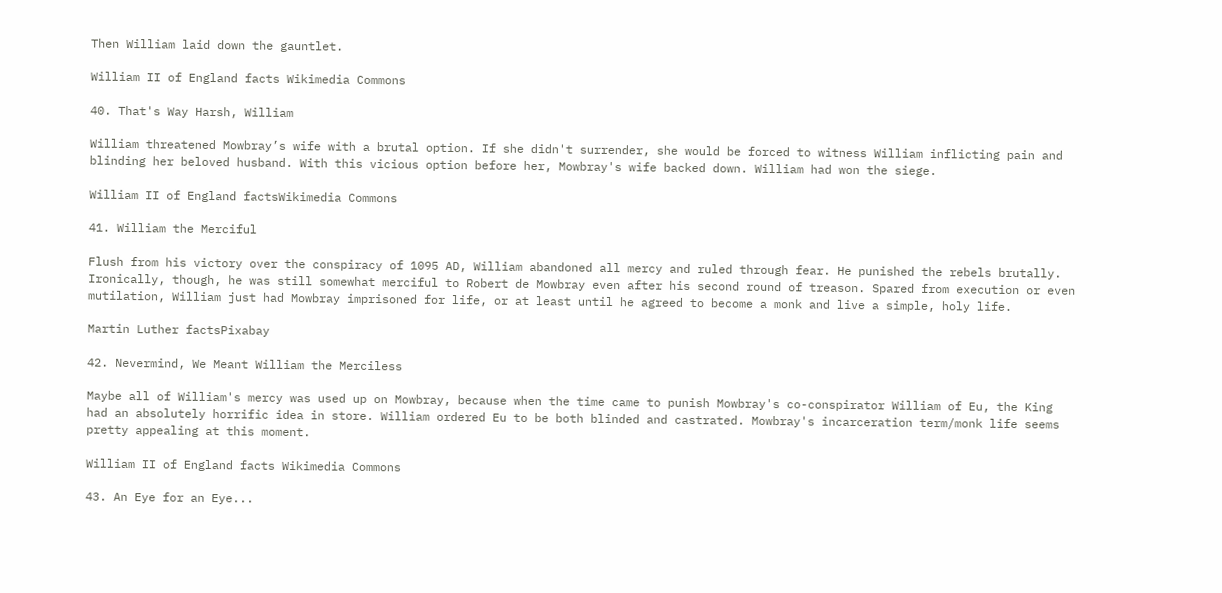Then William laid down the gauntlet.

William II of England facts Wikimedia Commons

40. That's Way Harsh, William

William threatened Mowbray’s wife with a brutal option. If she didn't surrender, she would be forced to witness William inflicting pain and blinding her beloved husband. With this vicious option before her, Mowbray's wife backed down. William had won the siege.

William II of England factsWikimedia Commons

41. William the Merciful

Flush from his victory over the conspiracy of 1095 AD, William abandoned all mercy and ruled through fear. He punished the rebels brutally. Ironically, though, he was still somewhat merciful to Robert de Mowbray even after his second round of treason. Spared from execution or even mutilation, William just had Mowbray imprisoned for life, or at least until he agreed to become a monk and live a simple, holy life.

Martin Luther factsPixabay

42. Nevermind, We Meant William the Merciless

Maybe all of William's mercy was used up on Mowbray, because when the time came to punish Mowbray's co-conspirator William of Eu, the King had an absolutely horrific idea in store. William ordered Eu to be both blinded and castrated. Mowbray's incarceration term/monk life seems pretty appealing at this moment.

William II of England facts Wikimedia Commons

43. An Eye for an Eye...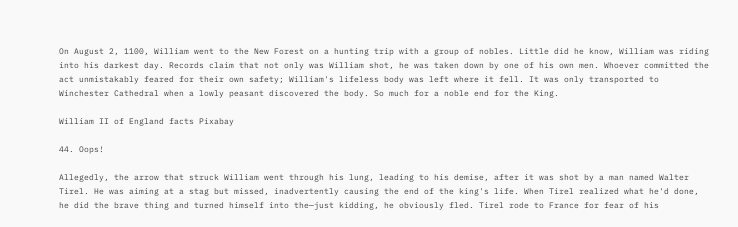On August 2, 1100, William went to the New Forest on a hunting trip with a group of nobles. Little did he know, William was riding into his darkest day. Records claim that not only was William shot, he was taken down by one of his own men. Whoever committed the act unmistakably feared for their own safety; William's lifeless body was left where it fell. It was only transported to Winchester Cathedral when a lowly peasant discovered the body. So much for a noble end for the King.

William II of England facts Pixabay

44. Oops!

Allegedly, the arrow that struck William went through his lung, leading to his demise, after it was shot by a man named Walter Tirel. He was aiming at a stag but missed, inadvertently causing the end of the king's life. When Tirel realized what he'd done, he did the brave thing and turned himself into the—just kidding, he obviously fled. Tirel rode to France for fear of his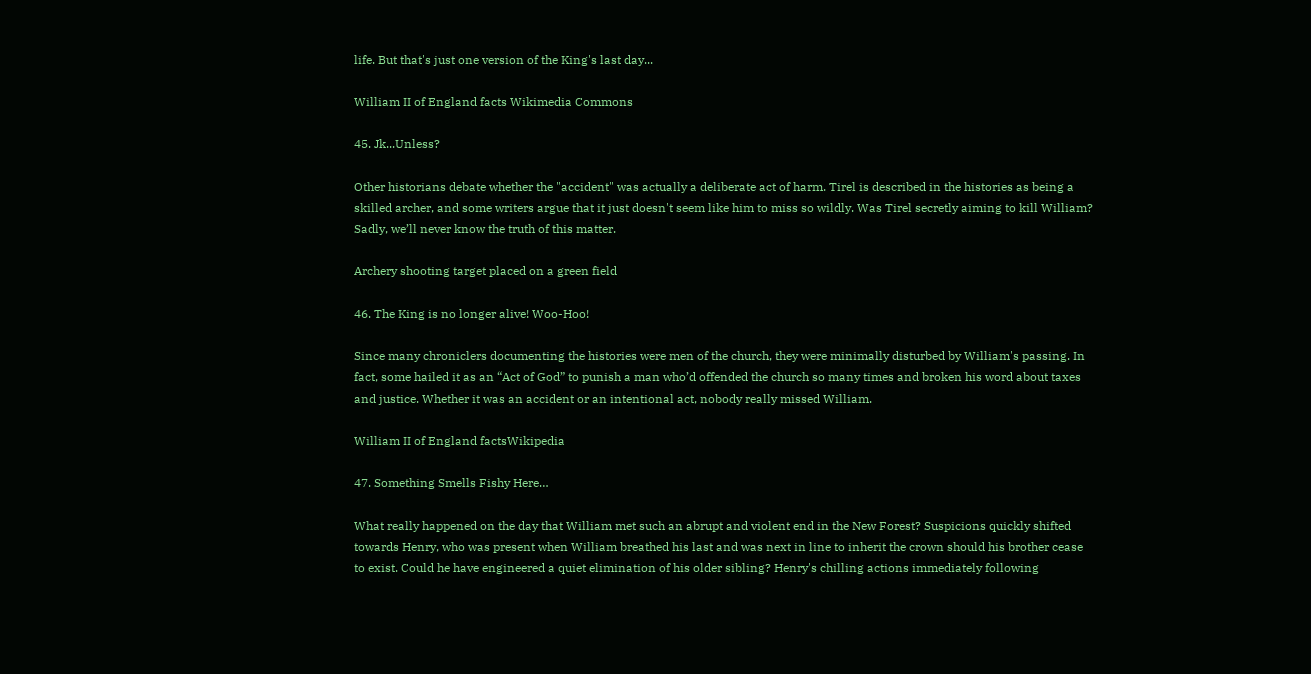life. But that's just one version of the King's last day...

William II of England facts Wikimedia Commons

45. Jk...Unless?

Other historians debate whether the "accident" was actually a deliberate act of harm. Tirel is described in the histories as being a skilled archer, and some writers argue that it just doesn't seem like him to miss so wildly. Was Tirel secretly aiming to kill William? Sadly, we’ll never know the truth of this matter.

Archery shooting target placed on a green field

46. The King is no longer alive! Woo-Hoo!

Since many chroniclers documenting the histories were men of the church, they were minimally disturbed by William's passing. In fact, some hailed it as an “Act of God” to punish a man who’d offended the church so many times and broken his word about taxes and justice. Whether it was an accident or an intentional act, nobody really missed William.

William II of England factsWikipedia

47. Something Smells Fishy Here…

What really happened on the day that William met such an abrupt and violent end in the New Forest? Suspicions quickly shifted towards Henry, who was present when William breathed his last and was next in line to inherit the crown should his brother cease to exist. Could he have engineered a quiet elimination of his older sibling? Henry's chilling actions immediately following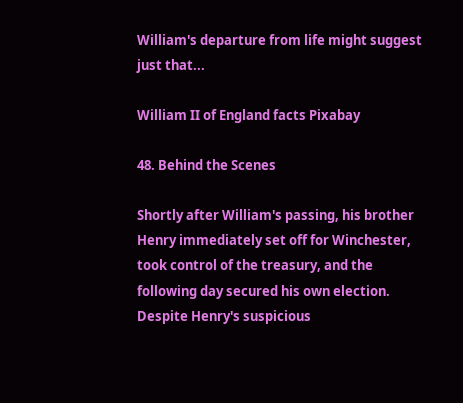William's departure from life might suggest just that...

William II of England facts Pixabay

48. Behind the Scenes

Shortly after William's passing, his brother Henry immediately set off for Winchester, took control of the treasury, and the following day secured his own election. Despite Henry's suspicious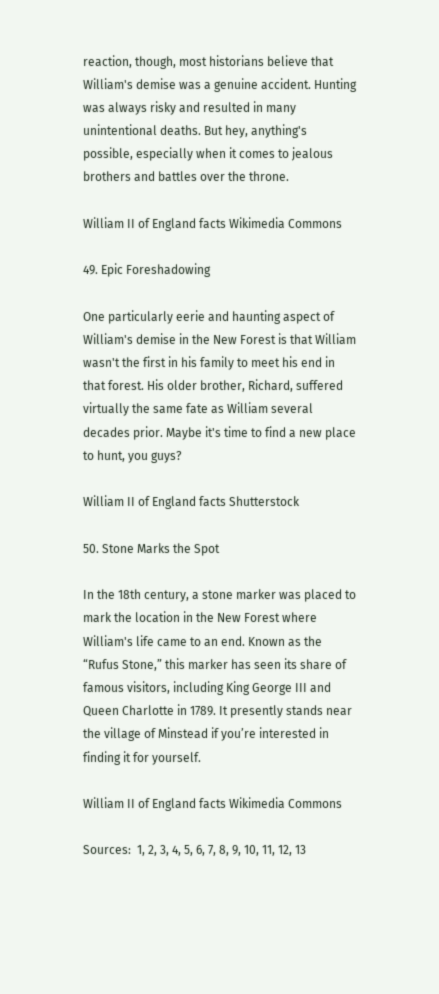reaction, though, most historians believe that William's demise was a genuine accident. Hunting was always risky and resulted in many unintentional deaths. But hey, anything's possible, especially when it comes to jealous brothers and battles over the throne.

William II of England facts Wikimedia Commons

49. Epic Foreshadowing

One particularly eerie and haunting aspect of William's demise in the New Forest is that William wasn't the first in his family to meet his end in that forest. His older brother, Richard, suffered virtually the same fate as William several decades prior. Maybe it's time to find a new place to hunt, you guys?

William II of England facts Shutterstock

50. Stone Marks the Spot

In the 18th century, a stone marker was placed to mark the location in the New Forest where William's life came to an end. Known as the “Rufus Stone,” this marker has seen its share of famous visitors, including King George III and Queen Charlotte in 1789. It presently stands near the village of Minstead if you’re interested in finding it for yourself.

William II of England facts Wikimedia Commons

Sources:  1, 2, 3, 4, 5, 6, 7, 8, 9, 10, 11, 12, 13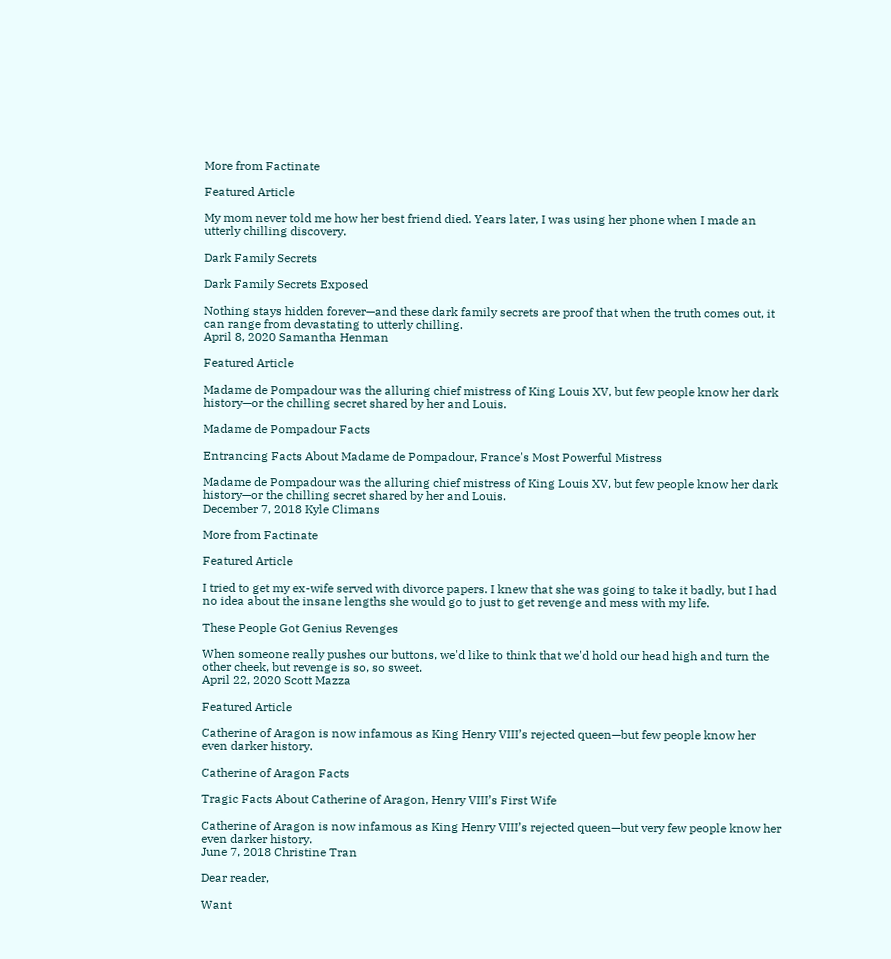More from Factinate

Featured Article

My mom never told me how her best friend died. Years later, I was using her phone when I made an utterly chilling discovery.

Dark Family Secrets

Dark Family Secrets Exposed

Nothing stays hidden forever—and these dark family secrets are proof that when the truth comes out, it can range from devastating to utterly chilling.
April 8, 2020 Samantha Henman

Featured Article

Madame de Pompadour was the alluring chief mistress of King Louis XV, but few people know her dark history—or the chilling secret shared by her and Louis.

Madame de Pompadour Facts

Entrancing Facts About Madame de Pompadour, France's Most Powerful Mistress

Madame de Pompadour was the alluring chief mistress of King Louis XV, but few people know her dark history—or the chilling secret shared by her and Louis.
December 7, 2018 Kyle Climans

More from Factinate

Featured Article

I tried to get my ex-wife served with divorce papers. I knew that she was going to take it badly, but I had no idea about the insane lengths she would go to just to get revenge and mess with my life.

These People Got Genius Revenges

When someone really pushes our buttons, we'd like to think that we'd hold our head high and turn the other cheek, but revenge is so, so sweet.
April 22, 2020 Scott Mazza

Featured Article

Catherine of Aragon is now infamous as King Henry VIII’s rejected queen—but few people know her even darker history.

Catherine of Aragon Facts

Tragic Facts About Catherine of Aragon, Henry VIII’s First Wife

Catherine of Aragon is now infamous as King Henry VIII’s rejected queen—but very few people know her even darker history.
June 7, 2018 Christine Tran

Dear reader,

Want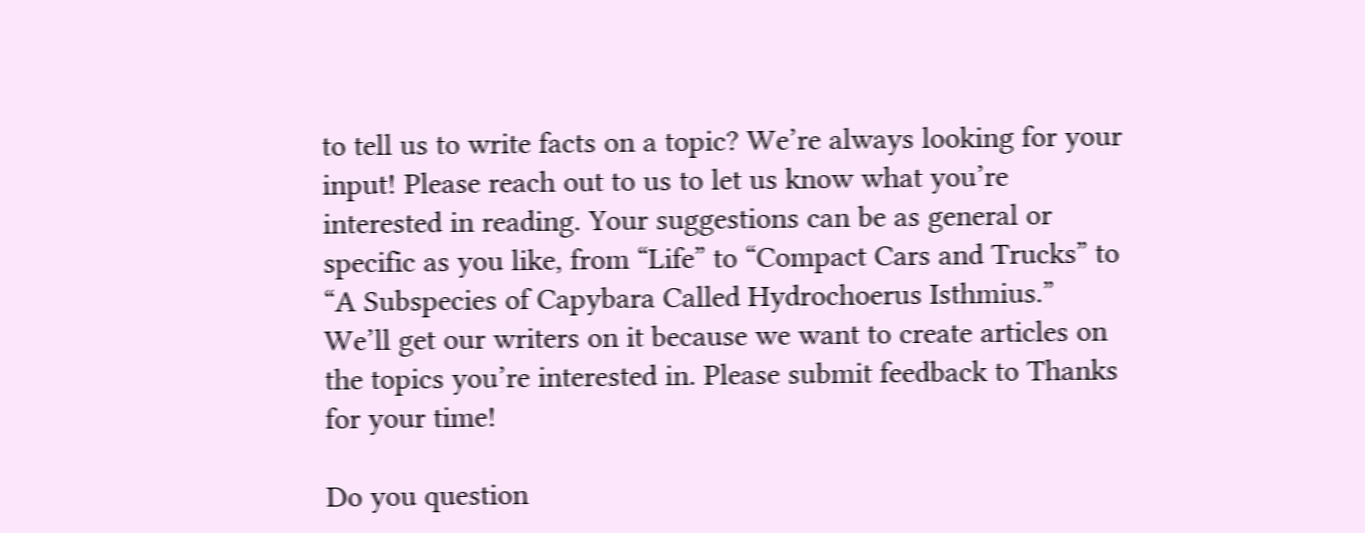to tell us to write facts on a topic? We’re always looking for your input! Please reach out to us to let us know what you’re interested in reading. Your suggestions can be as general or specific as you like, from “Life” to “Compact Cars and Trucks” to “A Subspecies of Capybara Called Hydrochoerus Isthmius.” We’ll get our writers on it because we want to create articles on the topics you’re interested in. Please submit feedback to Thanks for your time!

Do you question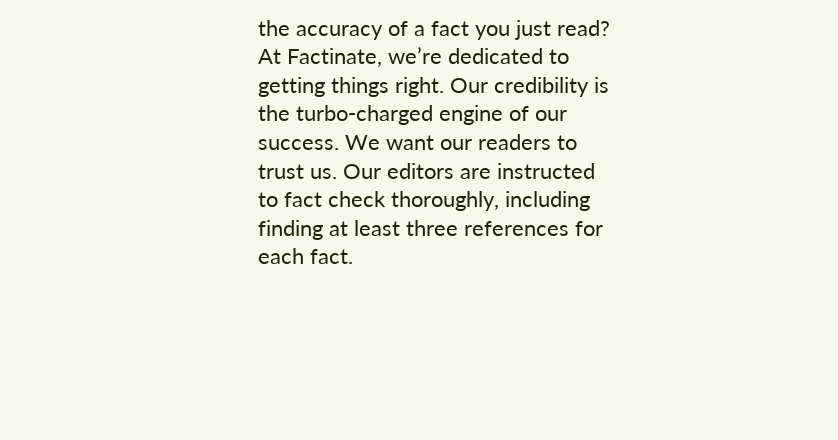the accuracy of a fact you just read? At Factinate, we’re dedicated to getting things right. Our credibility is the turbo-charged engine of our success. We want our readers to trust us. Our editors are instructed to fact check thoroughly, including finding at least three references for each fact.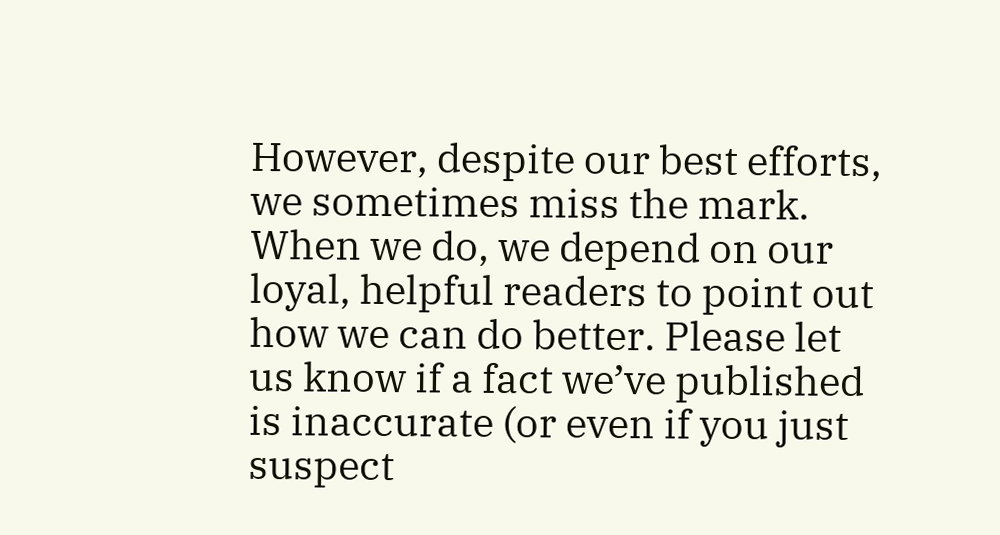However, despite our best efforts, we sometimes miss the mark. When we do, we depend on our loyal, helpful readers to point out how we can do better. Please let us know if a fact we’ve published is inaccurate (or even if you just suspect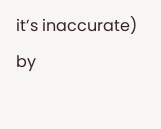it’s inaccurate) by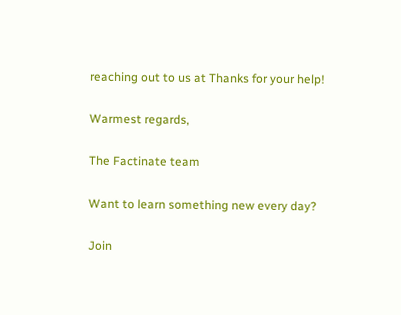reaching out to us at Thanks for your help!

Warmest regards,

The Factinate team

Want to learn something new every day?

Join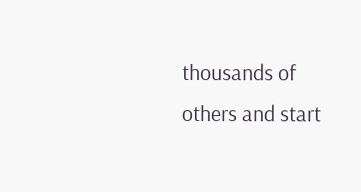thousands of others and start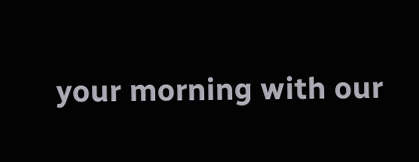your morning with our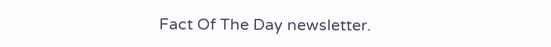Fact Of The Day newsletter.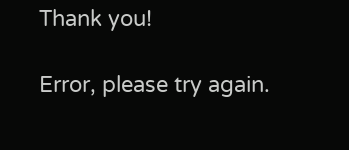Thank you!

Error, please try again.